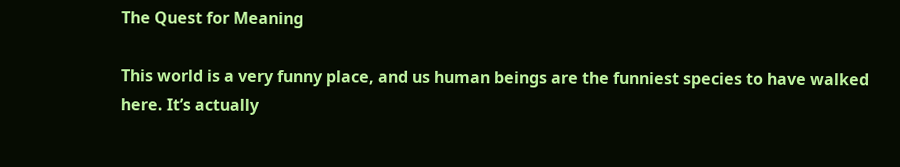The Quest for Meaning

This world is a very funny place, and us human beings are the funniest species to have walked here. It’s actually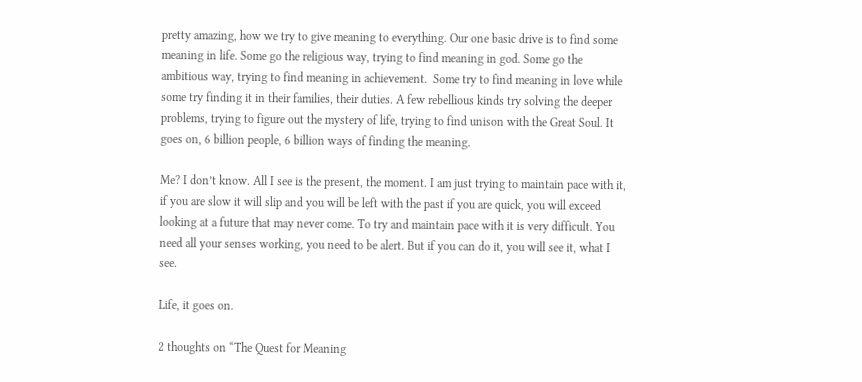pretty amazing, how we try to give meaning to everything. Our one basic drive is to find some meaning in life. Some go the religious way, trying to find meaning in god. Some go the ambitious way, trying to find meaning in achievement.  Some try to find meaning in love while some try finding it in their families, their duties. A few rebellious kinds try solving the deeper  problems, trying to figure out the mystery of life, trying to find unison with the Great Soul. It goes on, 6 billion people, 6 billion ways of finding the meaning.

Me? I don’t know. All I see is the present, the moment. I am just trying to maintain pace with it, if you are slow it will slip and you will be left with the past if you are quick, you will exceed looking at a future that may never come. To try and maintain pace with it is very difficult. You need all your senses working, you need to be alert. But if you can do it, you will see it, what I see.

Life, it goes on.

2 thoughts on “The Quest for Meaning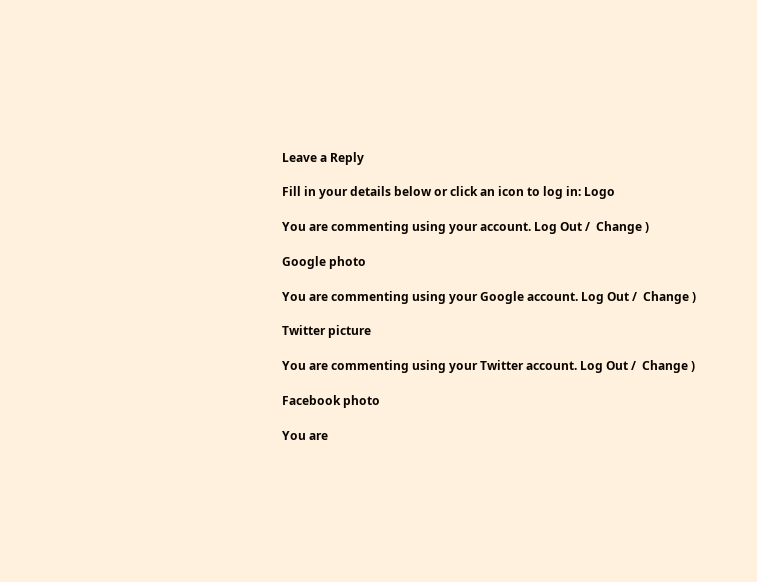Leave a Reply

Fill in your details below or click an icon to log in: Logo

You are commenting using your account. Log Out /  Change )

Google photo

You are commenting using your Google account. Log Out /  Change )

Twitter picture

You are commenting using your Twitter account. Log Out /  Change )

Facebook photo

You are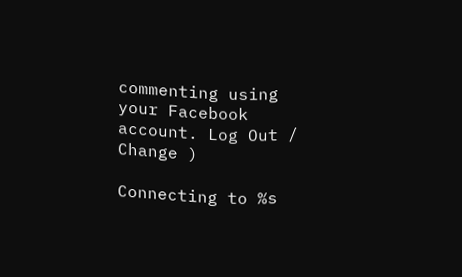commenting using your Facebook account. Log Out /  Change )

Connecting to %s